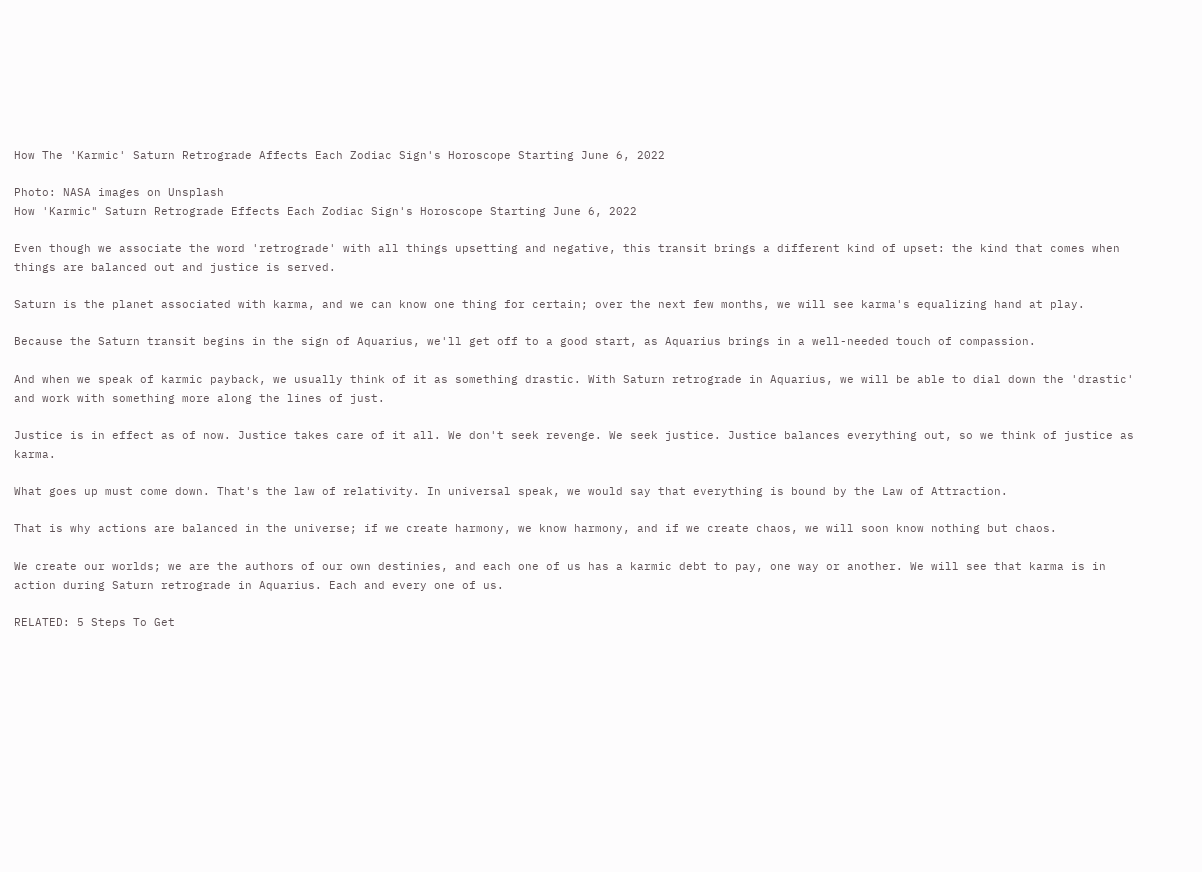How The 'Karmic' Saturn Retrograde Affects Each Zodiac Sign's Horoscope Starting June 6, 2022

Photo: NASA images on Unsplash
How 'Karmic" Saturn Retrograde Effects Each Zodiac Sign's Horoscope Starting June 6, 2022

Even though we associate the word 'retrograde' with all things upsetting and negative, this transit brings a different kind of upset: the kind that comes when things are balanced out and justice is served.

Saturn is the planet associated with karma, and we can know one thing for certain; over the next few months, we will see karma's equalizing hand at play.

Because the Saturn transit begins in the sign of Aquarius, we'll get off to a good start, as Aquarius brings in a well-needed touch of compassion.

And when we speak of karmic payback, we usually think of it as something drastic. With Saturn retrograde in Aquarius, we will be able to dial down the 'drastic' and work with something more along the lines of just.

Justice is in effect as of now. Justice takes care of it all. We don't seek revenge. We seek justice. Justice balances everything out, so we think of justice as karma.

What goes up must come down. That's the law of relativity. In universal speak, we would say that everything is bound by the Law of Attraction.

That is why actions are balanced in the universe; if we create harmony, we know harmony, and if we create chaos, we will soon know nothing but chaos.

We create our worlds; we are the authors of our own destinies, and each one of us has a karmic debt to pay, one way or another. We will see that karma is in action during Saturn retrograde in Aquarius. Each and every one of us.

RELATED: 5 Steps To Get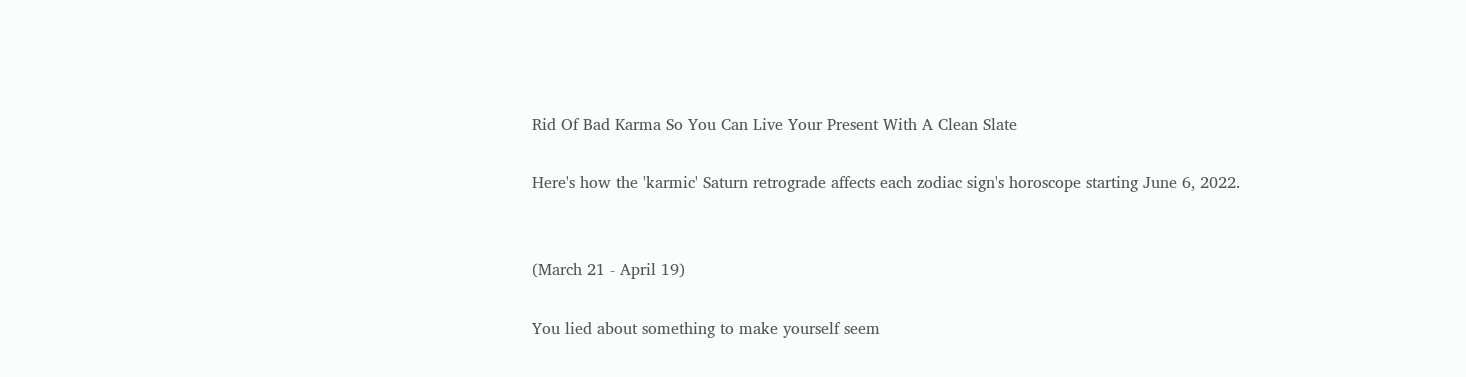Rid Of Bad Karma So You Can Live Your Present With A Clean Slate

Here's how the 'karmic' Saturn retrograde affects each zodiac sign's horoscope starting June 6, 2022.


(March 21 - April 19)

You lied about something to make yourself seem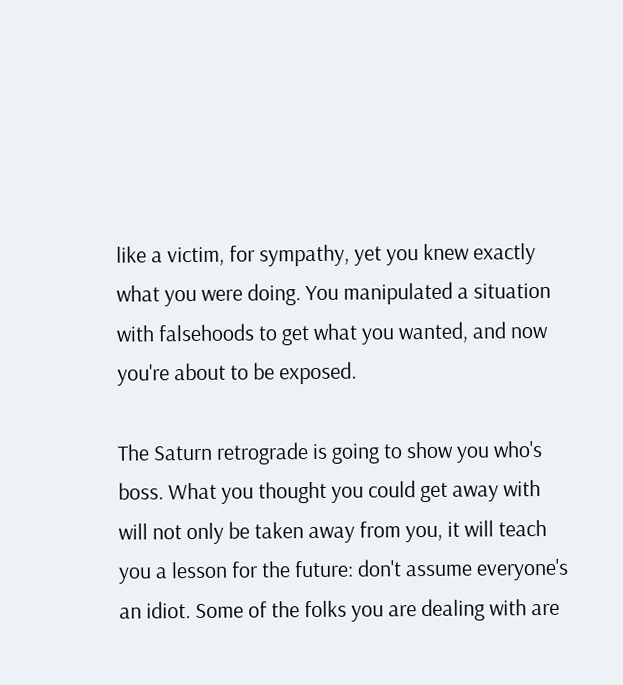like a victim, for sympathy, yet you knew exactly what you were doing. You manipulated a situation with falsehoods to get what you wanted, and now you're about to be exposed.

The Saturn retrograde is going to show you who's boss. What you thought you could get away with will not only be taken away from you, it will teach you a lesson for the future: don't assume everyone's an idiot. Some of the folks you are dealing with are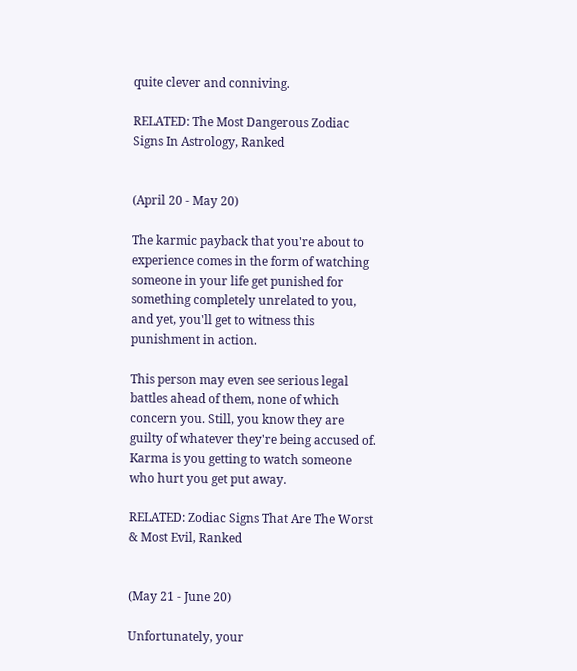quite clever and conniving.

RELATED: The Most Dangerous Zodiac Signs In Astrology, Ranked


(April 20 - May 20)

The karmic payback that you're about to experience comes in the form of watching someone in your life get punished for something completely unrelated to you, and yet, you'll get to witness this punishment in action.

This person may even see serious legal battles ahead of them, none of which concern you. Still, you know they are guilty of whatever they're being accused of. Karma is you getting to watch someone who hurt you get put away.

RELATED: Zodiac Signs That Are The Worst & Most Evil, Ranked


(May 21 - June 20)

Unfortunately, your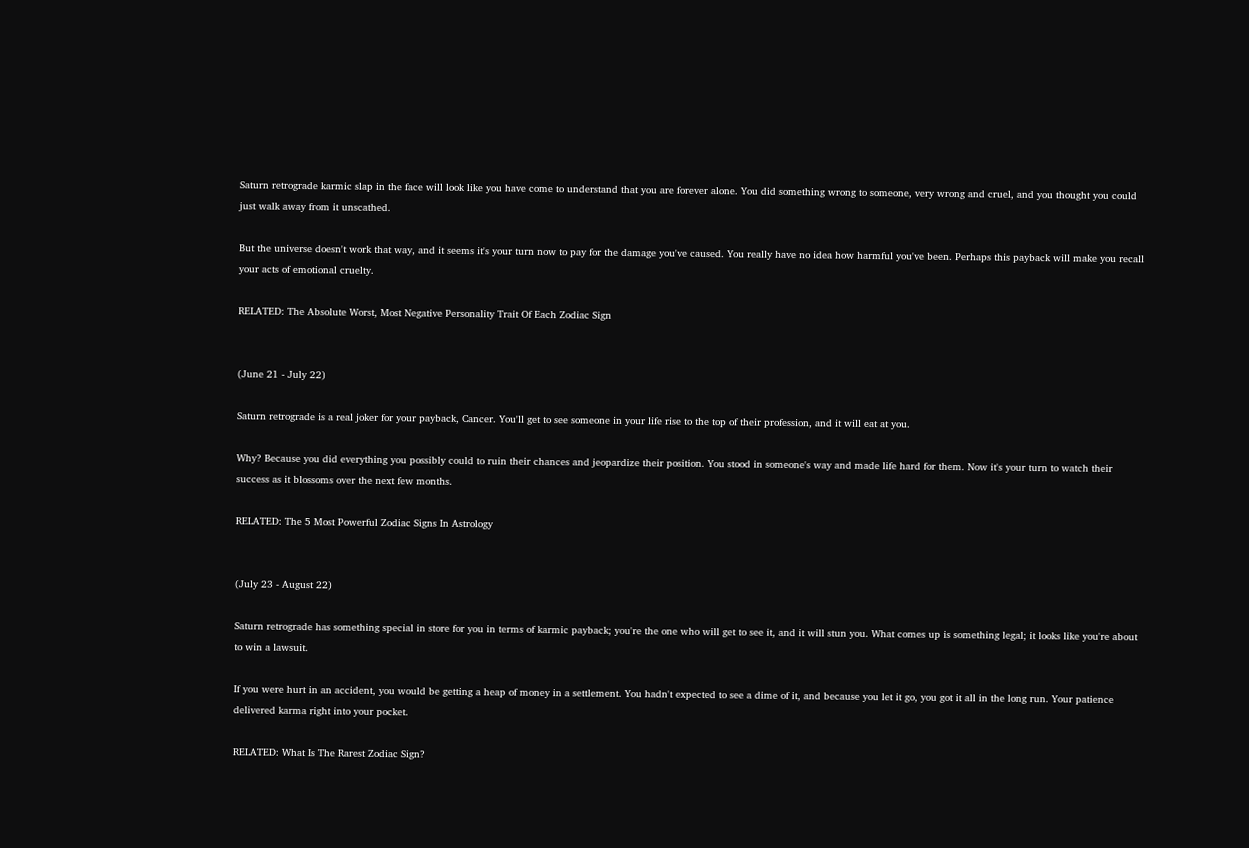Saturn retrograde karmic slap in the face will look like you have come to understand that you are forever alone. You did something wrong to someone, very wrong and cruel, and you thought you could just walk away from it unscathed.

But the universe doesn't work that way, and it seems it's your turn now to pay for the damage you've caused. You really have no idea how harmful you've been. Perhaps this payback will make you recall your acts of emotional cruelty.

RELATED: The Absolute Worst, Most Negative Personality Trait Of Each Zodiac Sign


(June 21 - July 22)

Saturn retrograde is a real joker for your payback, Cancer. You'll get to see someone in your life rise to the top of their profession, and it will eat at you.

Why? Because you did everything you possibly could to ruin their chances and jeopardize their position. You stood in someone's way and made life hard for them. Now it's your turn to watch their success as it blossoms over the next few months.

RELATED: The 5 Most Powerful Zodiac Signs In Astrology


(July 23 - August 22)

Saturn retrograde has something special in store for you in terms of karmic payback; you're the one who will get to see it, and it will stun you. What comes up is something legal; it looks like you're about to win a lawsuit.

If you were hurt in an accident, you would be getting a heap of money in a settlement. You hadn't expected to see a dime of it, and because you let it go, you got it all in the long run. Your patience delivered karma right into your pocket.

RELATED: What Is The Rarest Zodiac Sign?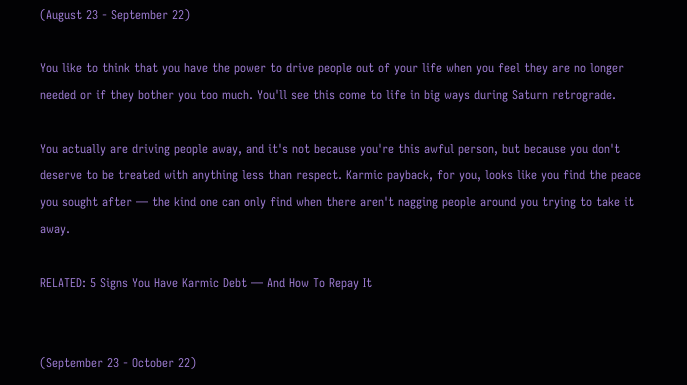(August 23 - September 22)

You like to think that you have the power to drive people out of your life when you feel they are no longer needed or if they bother you too much. You'll see this come to life in big ways during Saturn retrograde.

You actually are driving people away, and it's not because you're this awful person, but because you don't deserve to be treated with anything less than respect. Karmic payback, for you, looks like you find the peace you sought after — the kind one can only find when there aren't nagging people around you trying to take it away.

RELATED: 5 Signs You Have Karmic Debt — And How To Repay It


(September 23 - October 22)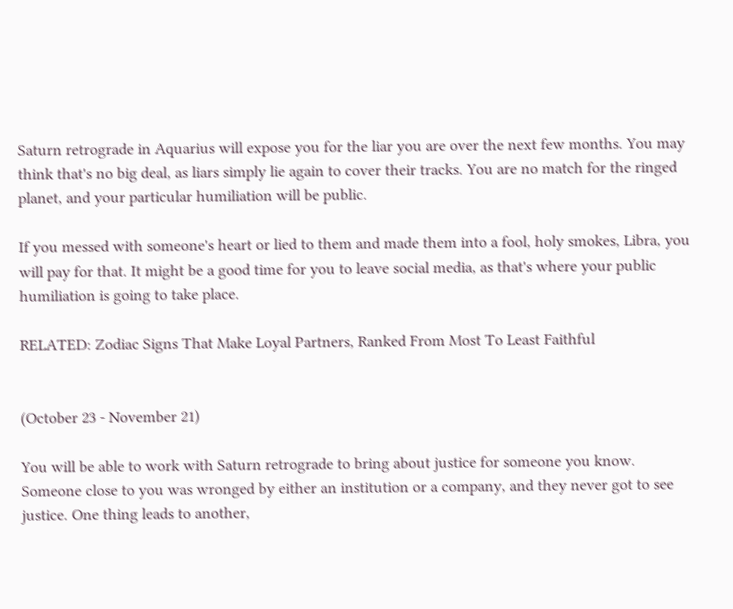Saturn retrograde in Aquarius will expose you for the liar you are over the next few months. You may think that's no big deal, as liars simply lie again to cover their tracks. You are no match for the ringed planet, and your particular humiliation will be public.

If you messed with someone's heart or lied to them and made them into a fool, holy smokes, Libra, you will pay for that. It might be a good time for you to leave social media, as that's where your public humiliation is going to take place.

RELATED: Zodiac Signs That Make Loyal Partners, Ranked From Most To Least Faithful


(October 23 - November 21)

You will be able to work with Saturn retrograde to bring about justice for someone you know. Someone close to you was wronged by either an institution or a company, and they never got to see justice. One thing leads to another,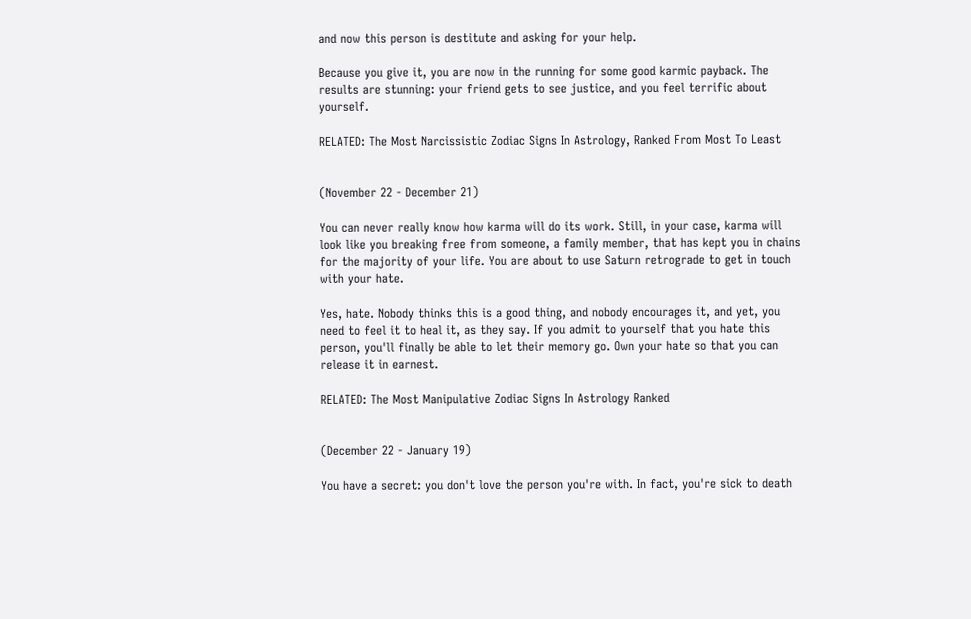and now this person is destitute and asking for your help.

Because you give it, you are now in the running for some good karmic payback. The results are stunning: your friend gets to see justice, and you feel terrific about yourself.

RELATED: The Most Narcissistic Zodiac Signs In Astrology, Ranked From Most To Least


(November 22 - December 21)

You can never really know how karma will do its work. Still, in your case, karma will look like you breaking free from someone, a family member, that has kept you in chains for the majority of your life. You are about to use Saturn retrograde to get in touch with your hate.

Yes, hate. Nobody thinks this is a good thing, and nobody encourages it, and yet, you need to feel it to heal it, as they say. If you admit to yourself that you hate this person, you'll finally be able to let their memory go. Own your hate so that you can release it in earnest.

RELATED: The Most Manipulative Zodiac Signs In Astrology Ranked


(December 22 - January 19)

You have a secret: you don't love the person you're with. In fact, you're sick to death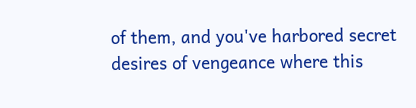of them, and you've harbored secret desires of vengeance where this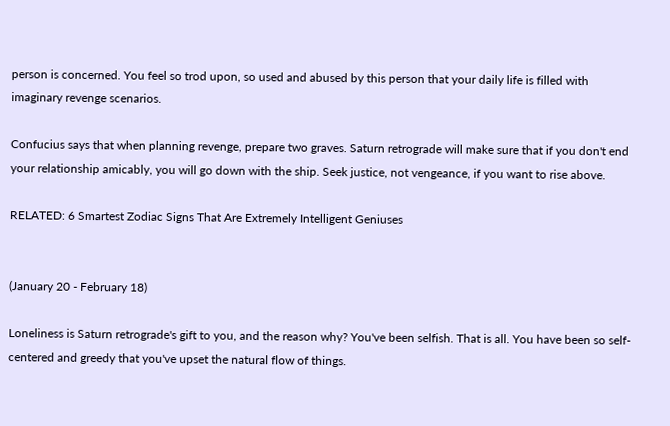person is concerned. You feel so trod upon, so used and abused by this person that your daily life is filled with imaginary revenge scenarios.

Confucius says that when planning revenge, prepare two graves. Saturn retrograde will make sure that if you don't end your relationship amicably, you will go down with the ship. Seek justice, not vengeance, if you want to rise above.

RELATED: 6 Smartest Zodiac Signs That Are Extremely Intelligent Geniuses


(January 20 - February 18)

Loneliness is Saturn retrograde's gift to you, and the reason why? You've been selfish. That is all. You have been so self-centered and greedy that you've upset the natural flow of things.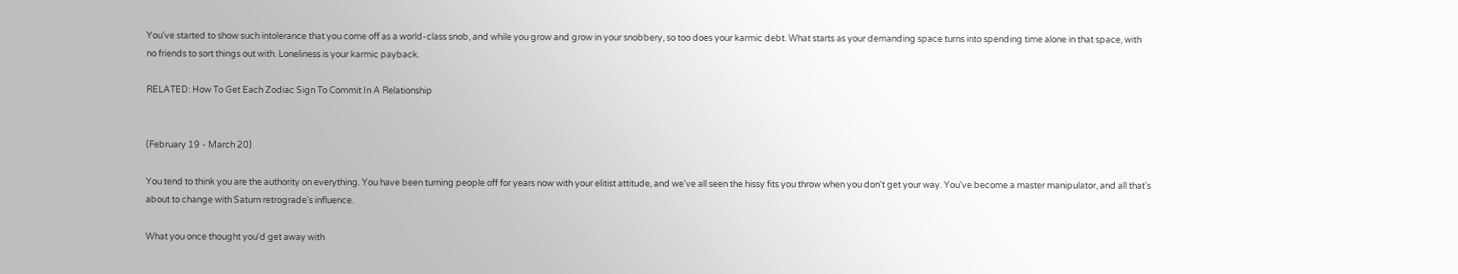You've started to show such intolerance that you come off as a world-class snob, and while you grow and grow in your snobbery, so too does your karmic debt. What starts as your demanding space turns into spending time alone in that space, with no friends to sort things out with. Loneliness is your karmic payback.

RELATED: How To Get Each Zodiac Sign To Commit In A Relationship


(February 19 - March 20)

You tend to think you are the authority on everything. You have been turning people off for years now with your elitist attitude, and we've all seen the hissy fits you throw when you don't get your way. You've become a master manipulator, and all that's about to change with Saturn retrograde's influence.

What you once thought you'd get away with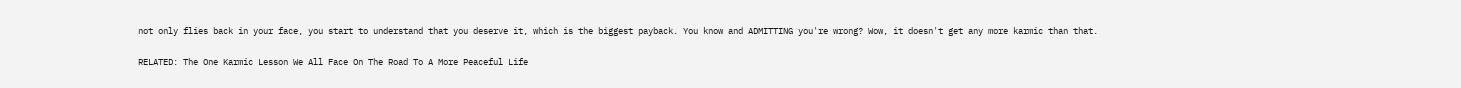not only flies back in your face, you start to understand that you deserve it, which is the biggest payback. You know and ADMITTING you're wrong? Wow, it doesn't get any more karmic than that.

RELATED: The One Karmic Lesson We All Face On The Road To A More Peaceful Life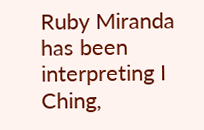Ruby Miranda has been interpreting I Ching,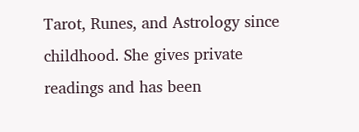Tarot, Runes, and Astrology since childhood. She gives private readings and has been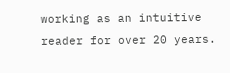working as an intuitive reader for over 20 years.